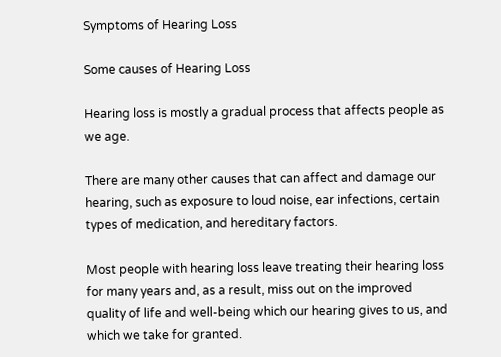Symptoms of Hearing Loss

Some causes of Hearing Loss

Hearing loss is mostly a gradual process that affects people as we age.

There are many other causes that can affect and damage our hearing, such as exposure to loud noise, ear infections, certain types of medication, and hereditary factors.

Most people with hearing loss leave treating their hearing loss for many years and, as a result, miss out on the improved quality of life and well-being which our hearing gives to us, and which we take for granted.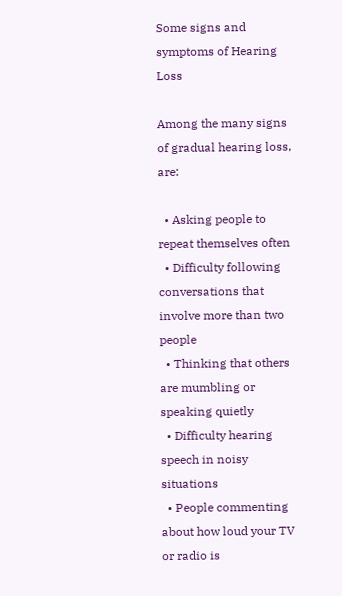Some signs and symptoms of Hearing Loss

Among the many signs of gradual hearing loss, are:

  • Asking people to repeat themselves often
  • Difficulty following conversations that involve more than two people
  • Thinking that others are mumbling or speaking quietly
  • Difficulty hearing speech in noisy situations
  • People commenting about how loud your TV or radio is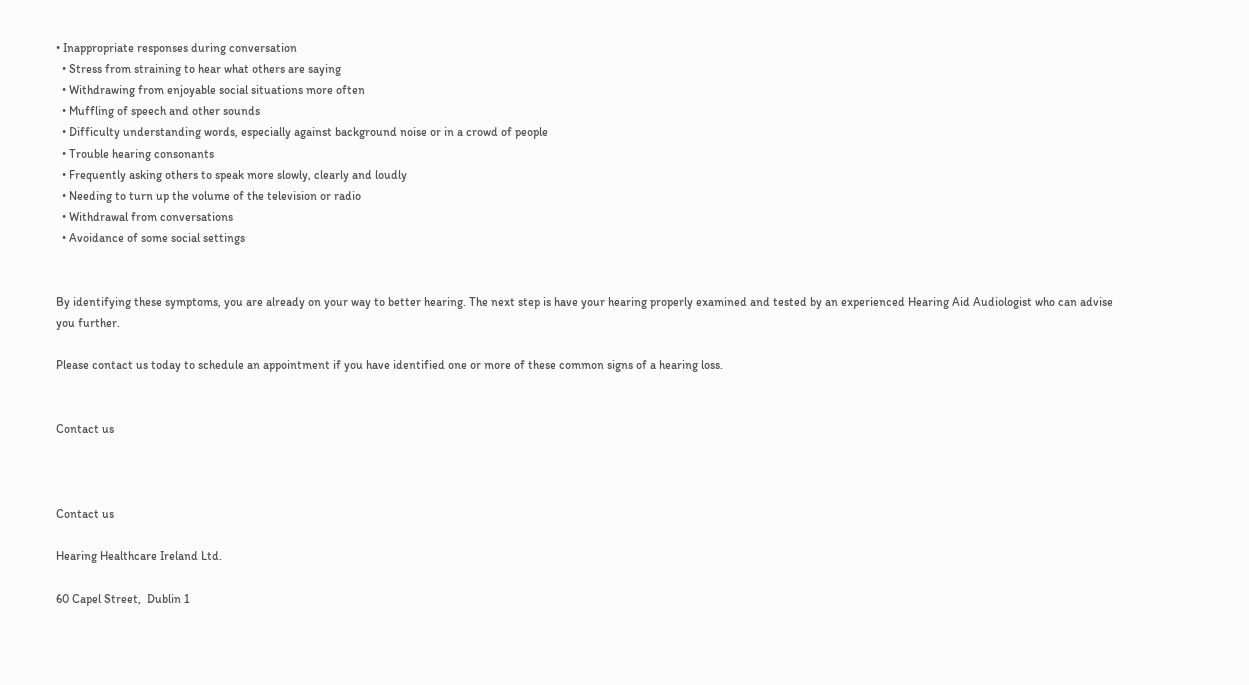• Inappropriate responses during conversation
  • Stress from straining to hear what others are saying
  • Withdrawing from enjoyable social situations more often
  • Muffling of speech and other sounds
  • Difficulty understanding words, especially against background noise or in a crowd of people
  • Trouble hearing consonants
  • Frequently asking others to speak more slowly, clearly and loudly
  • Needing to turn up the volume of the television or radio
  • Withdrawal from conversations
  • Avoidance of some social settings


By identifying these symptoms, you are already on your way to better hearing. The next step is have your hearing properly examined and tested by an experienced Hearing Aid Audiologist who can advise you further.

Please contact us today to schedule an appointment if you have identified one or more of these common signs of a hearing loss.


Contact us



Contact us

Hearing Healthcare Ireland Ltd.

60 Capel Street,  Dublin 1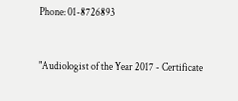Phone: 01-8726893


"Audiologist of the Year 2017 - Certificate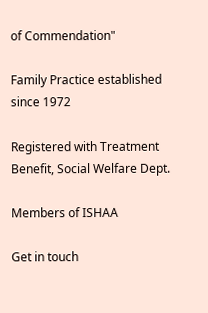of Commendation"

Family Practice established since 1972

Registered with Treatment Benefit, Social Welfare Dept.

Members of ISHAA

Get in touch